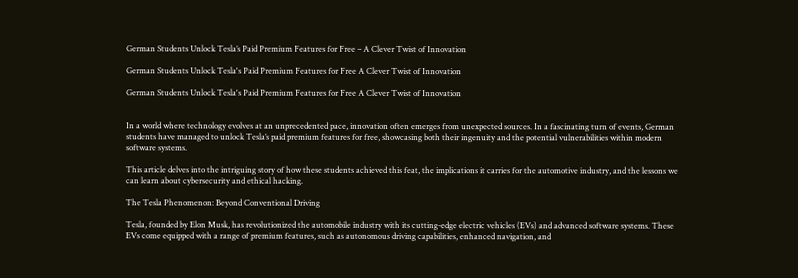German Students Unlock Tesla’s Paid Premium Features for Free – A Clever Twist of Innovation

German Students Unlock Tesla's Paid Premium Features for Free A Clever Twist of Innovation

German Students Unlock Tesla's Paid Premium Features for Free A Clever Twist of Innovation


In a world where technology evolves at an unprecedented pace, innovation often emerges from unexpected sources. In a fascinating turn of events, German students have managed to unlock Tesla’s paid premium features for free, showcasing both their ingenuity and the potential vulnerabilities within modern software systems.

This article delves into the intriguing story of how these students achieved this feat, the implications it carries for the automotive industry, and the lessons we can learn about cybersecurity and ethical hacking.

The Tesla Phenomenon: Beyond Conventional Driving

Tesla, founded by Elon Musk, has revolutionized the automobile industry with its cutting-edge electric vehicles (EVs) and advanced software systems. These EVs come equipped with a range of premium features, such as autonomous driving capabilities, enhanced navigation, and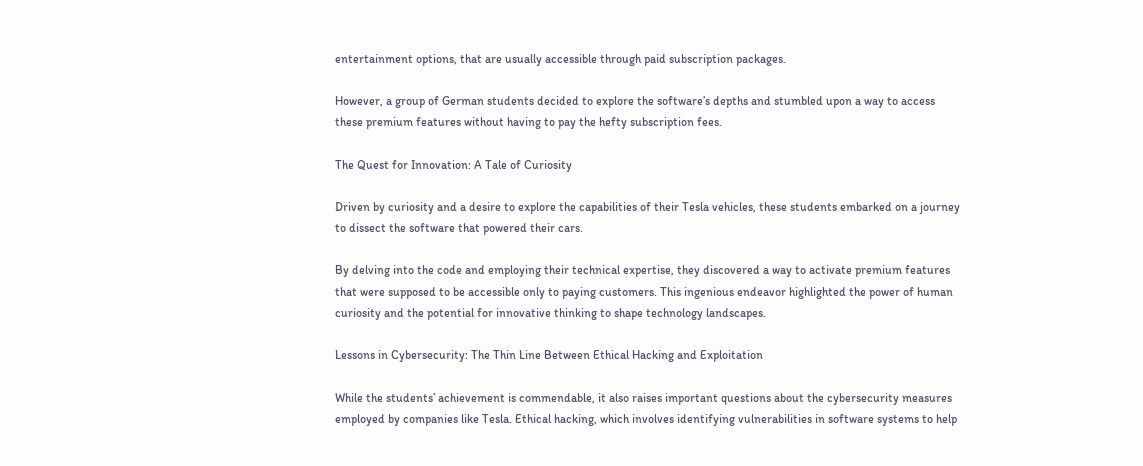entertainment options, that are usually accessible through paid subscription packages.

However, a group of German students decided to explore the software’s depths and stumbled upon a way to access these premium features without having to pay the hefty subscription fees.

The Quest for Innovation: A Tale of Curiosity

Driven by curiosity and a desire to explore the capabilities of their Tesla vehicles, these students embarked on a journey to dissect the software that powered their cars.

By delving into the code and employing their technical expertise, they discovered a way to activate premium features that were supposed to be accessible only to paying customers. This ingenious endeavor highlighted the power of human curiosity and the potential for innovative thinking to shape technology landscapes.

Lessons in Cybersecurity: The Thin Line Between Ethical Hacking and Exploitation

While the students’ achievement is commendable, it also raises important questions about the cybersecurity measures employed by companies like Tesla. Ethical hacking, which involves identifying vulnerabilities in software systems to help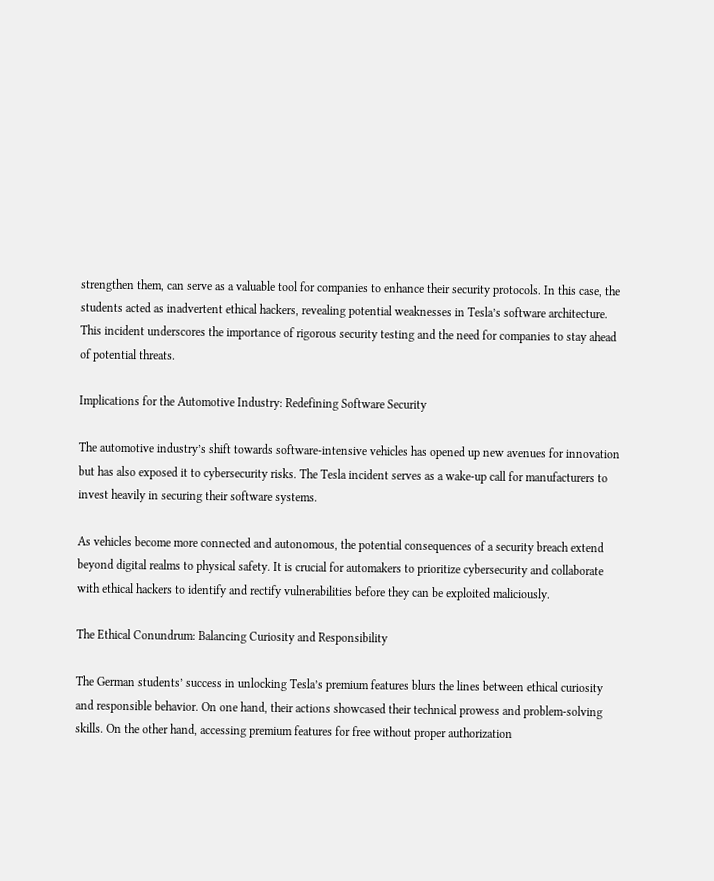strengthen them, can serve as a valuable tool for companies to enhance their security protocols. In this case, the students acted as inadvertent ethical hackers, revealing potential weaknesses in Tesla’s software architecture. This incident underscores the importance of rigorous security testing and the need for companies to stay ahead of potential threats.

Implications for the Automotive Industry: Redefining Software Security

The automotive industry’s shift towards software-intensive vehicles has opened up new avenues for innovation but has also exposed it to cybersecurity risks. The Tesla incident serves as a wake-up call for manufacturers to invest heavily in securing their software systems.

As vehicles become more connected and autonomous, the potential consequences of a security breach extend beyond digital realms to physical safety. It is crucial for automakers to prioritize cybersecurity and collaborate with ethical hackers to identify and rectify vulnerabilities before they can be exploited maliciously.

The Ethical Conundrum: Balancing Curiosity and Responsibility

The German students’ success in unlocking Tesla’s premium features blurs the lines between ethical curiosity and responsible behavior. On one hand, their actions showcased their technical prowess and problem-solving skills. On the other hand, accessing premium features for free without proper authorization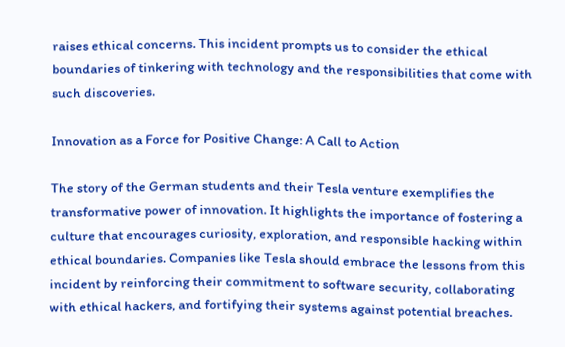raises ethical concerns. This incident prompts us to consider the ethical boundaries of tinkering with technology and the responsibilities that come with such discoveries.

Innovation as a Force for Positive Change: A Call to Action

The story of the German students and their Tesla venture exemplifies the transformative power of innovation. It highlights the importance of fostering a culture that encourages curiosity, exploration, and responsible hacking within ethical boundaries. Companies like Tesla should embrace the lessons from this incident by reinforcing their commitment to software security, collaborating with ethical hackers, and fortifying their systems against potential breaches.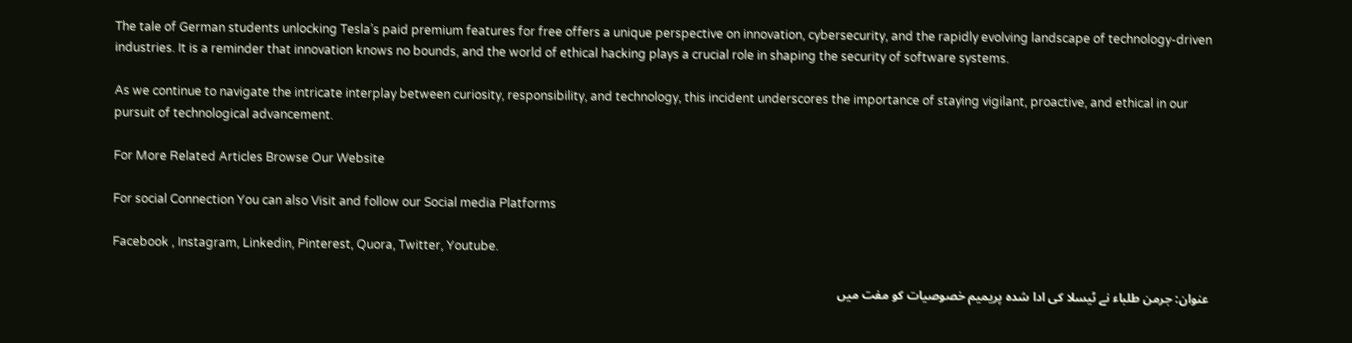The tale of German students unlocking Tesla’s paid premium features for free offers a unique perspective on innovation, cybersecurity, and the rapidly evolving landscape of technology-driven industries. It is a reminder that innovation knows no bounds, and the world of ethical hacking plays a crucial role in shaping the security of software systems.

As we continue to navigate the intricate interplay between curiosity, responsibility, and technology, this incident underscores the importance of staying vigilant, proactive, and ethical in our pursuit of technological advancement.

For More Related Articles Browse Our Website

For social Connection You can also Visit and follow our Social media Platforms

Facebook , Instagram, Linkedin, Pinterest, Quora, Twitter, Youtube.

عنوان: جرمن طلباء نے ٹیسلا کی ادا شدہ پریمیم خصوصیات کو مفت میں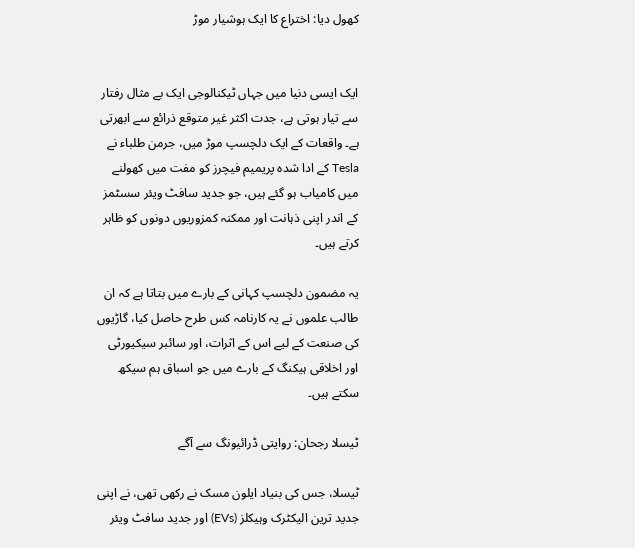کھول دیا: اختراع کا ایک ہوشیار موڑ


ایک ایسی دنیا میں جہاں ٹیکنالوجی ایک بے مثال رفتار سے تیار ہوتی ہے، جدت اکثر غیر متوقع ذرائع سے ابھرتی ہے۔ واقعات کے ایک دلچسپ موڑ میں، جرمن طلباء نے Tesla کے ادا شدہ پریمیم فیچرز کو مفت میں کھولنے میں کامیاب ہو گئے ہیں، جو جدید سافٹ ویئر سسٹمز کے اندر اپنی ذہانت اور ممکنہ کمزوریوں دونوں کو ظاہر کرتے ہیں۔

یہ مضمون دلچسپ کہانی کے بارے میں بتاتا ہے کہ ان طالب علموں نے یہ کارنامہ کس طرح حاصل کیا، گاڑیوں کی صنعت کے لیے اس کے اثرات، اور سائبر سیکیورٹی اور اخلاقی ہیکنگ کے بارے میں جو اسباق ہم سیکھ سکتے ہیں۔

ٹیسلا رجحان: روایتی ڈرائیونگ سے آگے

ٹیسلا، جس کی بنیاد ایلون مسک نے رکھی تھی، نے اپنی جدید ترین الیکٹرک وہیکلز (EVs) اور جدید سافٹ ویئر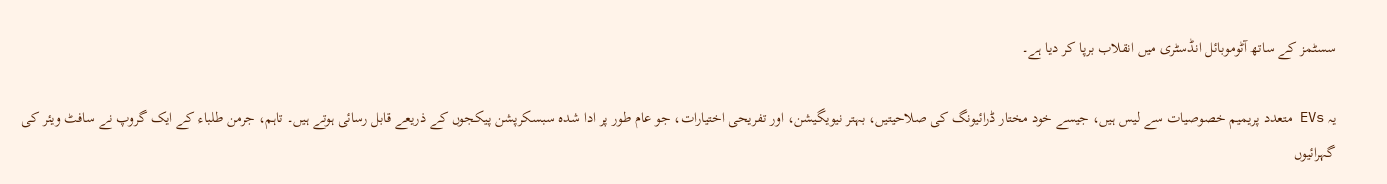سسٹمز کے ساتھ آٹوموبائل انڈسٹری میں انقلاب برپا کر دیا ہے۔

یہ EVs متعدد پریمیم خصوصیات سے لیس ہیں، جیسے خود مختار ڈرائیونگ کی صلاحیتیں، بہتر نیویگیشن، اور تفریحی اختیارات، جو عام طور پر ادا شدہ سبسکرپشن پیکجوں کے ذریعے قابل رسائی ہوتے ہیں۔ تاہم، جرمن طلباء کے ایک گروپ نے سافٹ ویئر کی گہرائیوں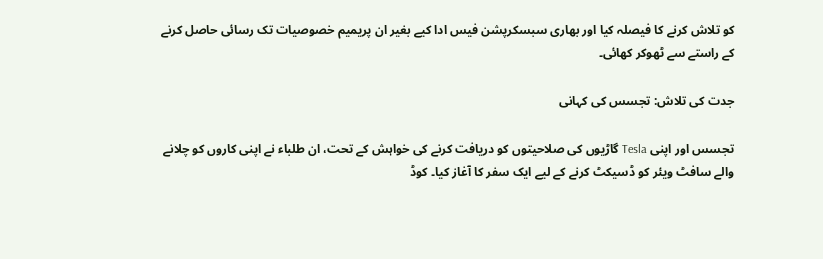کو تلاش کرنے کا فیصلہ کیا اور بھاری سبسکرپشن فیس ادا کیے بغیر ان پریمیم خصوصیات تک رسائی حاصل کرنے کے راستے سے ٹھوکر کھائی۔

جدت کی تلاش: تجسس کی کہانی

تجسس اور اپنی Tesla گاڑیوں کی صلاحیتوں کو دریافت کرنے کی خواہش کے تحت، ان طلباء نے اپنی کاروں کو چلانے والے سافٹ ویئر کو ڈسیکٹ کرنے کے لیے ایک سفر کا آغاز کیا۔ کوڈ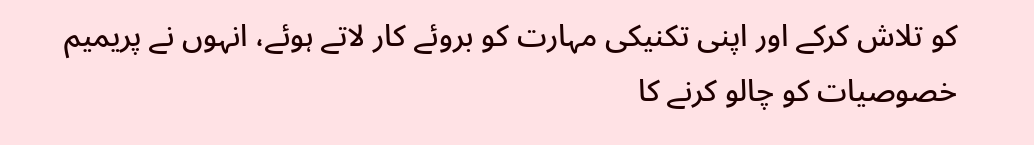کو تلاش کرکے اور اپنی تکنیکی مہارت کو بروئے کار لاتے ہوئے، انہوں نے پریمیم خصوصیات کو چالو کرنے کا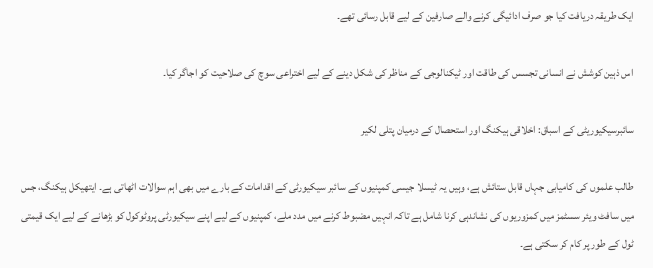ایک طریقہ دریافت کیا جو صرف ادائیگی کرنے والے صارفین کے لیے قابل رسائی تھے۔

اس ذہین کوشش نے انسانی تجسس کی طاقت اور ٹیکنالوجی کے مناظر کی شکل دینے کے لیے اختراعی سوچ کی صلاحیت کو اجاگر کیا۔

سائبرسیکیوریٹی کے اسباق: اخلاقی ہیکنگ اور استحصال کے درمیان پتلی لکیر

طالب علموں کی کامیابی جہاں قابل ستائش ہے، وہیں یہ ٹیسلا جیسی کمپنیوں کے سائبر سیکیورٹی کے اقدامات کے بارے میں بھی اہم سوالات اٹھاتی ہے۔ ایتھیکل ہیکنگ، جس میں سافٹ ویئر سسٹمز میں کمزوریوں کی نشاندہی کرنا شامل ہے تاکہ انہیں مضبوط کرنے میں مدد ملے، کمپنیوں کے لیے اپنے سیکیورٹی پروٹوکول کو بڑھانے کے لیے ایک قیمتی ٹول کے طور پر کام کر سکتی ہے۔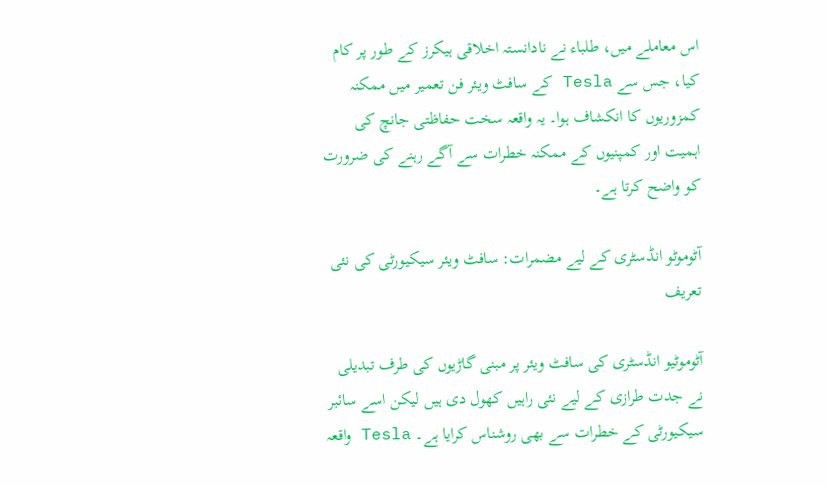اس معاملے میں، طلباء نے نادانستہ اخلاقی ہیکرز کے طور پر کام کیا، جس سے Tesla کے سافٹ ویئر فن تعمیر میں ممکنہ کمزوریوں کا انکشاف ہوا۔ یہ واقعہ سخت حفاظتی جانچ کی اہمیت اور کمپنیوں کے ممکنہ خطرات سے آگے رہنے کی ضرورت کو واضح کرتا ہے۔

آٹوموٹو انڈسٹری کے لیے مضمرات: سافٹ ویئر سیکیورٹی کی نئی تعریف

آٹوموٹیو انڈسٹری کی سافٹ ویئر پر مبنی گاڑیوں کی طرف تبدیلی نے جدت طرازی کے لیے نئی راہیں کھول دی ہیں لیکن اسے سائبر سیکیورٹی کے خطرات سے بھی روشناس کرایا ہے۔ Tesla واقعہ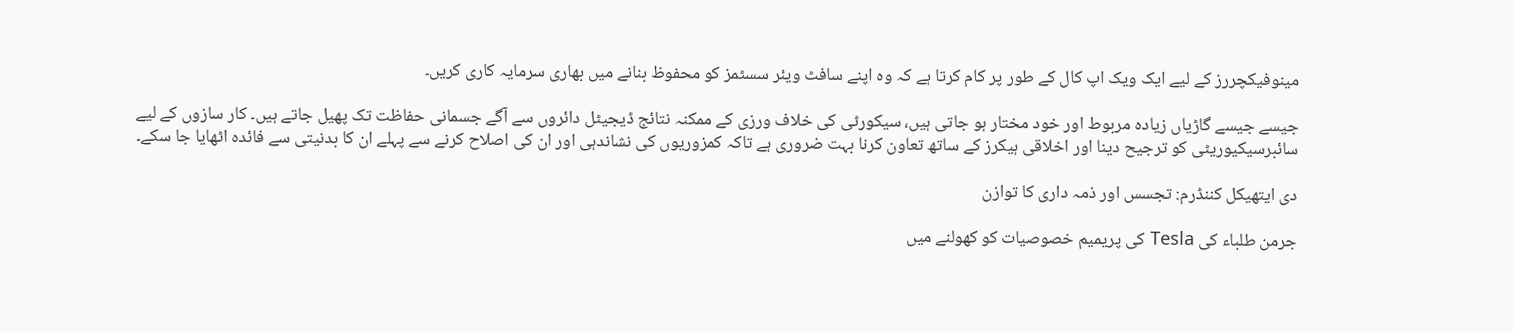مینوفیکچررز کے لیے ایک ویک اپ کال کے طور پر کام کرتا ہے کہ وہ اپنے سافٹ ویئر سسٹمز کو محفوظ بنانے میں بھاری سرمایہ کاری کریں۔

جیسے جیسے گاڑیاں زیادہ مربوط اور خود مختار ہو جاتی ہیں، سیکورٹی کی خلاف ورزی کے ممکنہ نتائج ڈیجیٹل دائروں سے آگے جسمانی حفاظت تک پھیل جاتے ہیں۔ کار سازوں کے لیے سائبرسیکیوریٹی کو ترجیح دینا اور اخلاقی ہیکرز کے ساتھ تعاون کرنا بہت ضروری ہے تاکہ کمزوریوں کی نشاندہی اور ان کی اصلاح کرنے سے پہلے ان کا بدنیتی سے فائدہ اٹھایا جا سکے۔

دی ایتھیکل کننڈرم: تجسس اور ذمہ داری کا توازن

جرمن طلباء کی Tesla کی پریمیم خصوصیات کو کھولنے میں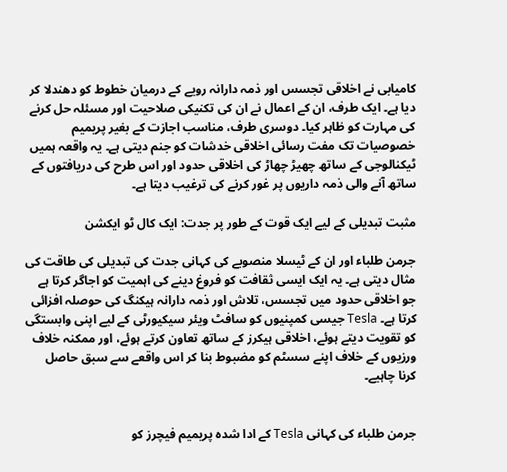کامیابی نے اخلاقی تجسس اور ذمہ دارانہ رویے کے درمیان خطوط کو دھندلا کر دیا ہے۔ ایک طرف، ان کے اعمال نے ان کی تکنیکی صلاحیت اور مسئلہ حل کرنے کی مہارت کو ظاہر کیا۔ دوسری طرف، مناسب اجازت کے بغیر پریمیم خصوصیات تک مفت رسائی اخلاقی خدشات کو جنم دیتی ہے۔ یہ واقعہ ہمیں ٹیکنالوجی کے ساتھ چھیڑ چھاڑ کی اخلاقی حدود اور اس طرح کی دریافتوں کے ساتھ آنے والی ذمہ داریوں پر غور کرنے کی ترغیب دیتا ہے۔

مثبت تبدیلی کے لیے ایک قوت کے طور پر جدت: ایک کال ٹو ایکشن

جرمن طلباء اور ان کے ٹیسلا منصوبے کی کہانی جدت کی تبدیلی کی طاقت کی مثال دیتی ہے۔ یہ ایک ایسی ثقافت کو فروغ دینے کی اہمیت کو اجاگر کرتا ہے جو اخلاقی حدود میں تجسس، تلاش اور ذمہ دارانہ ہیکنگ کی حوصلہ افزائی کرتا ہے۔ Tesla جیسی کمپنیوں کو سافٹ ویئر سیکیورٹی کے لیے اپنی وابستگی کو تقویت دیتے ہوئے، اخلاقی ہیکرز کے ساتھ تعاون کرتے ہوئے، اور ممکنہ خلاف ورزیوں کے خلاف اپنے سسٹم کو مضبوط بنا کر اس واقعے سے سبق حاصل کرنا چاہیے۔


جرمن طلباء کی کہانی Tesla کے ادا شدہ پریمیم فیچرز کو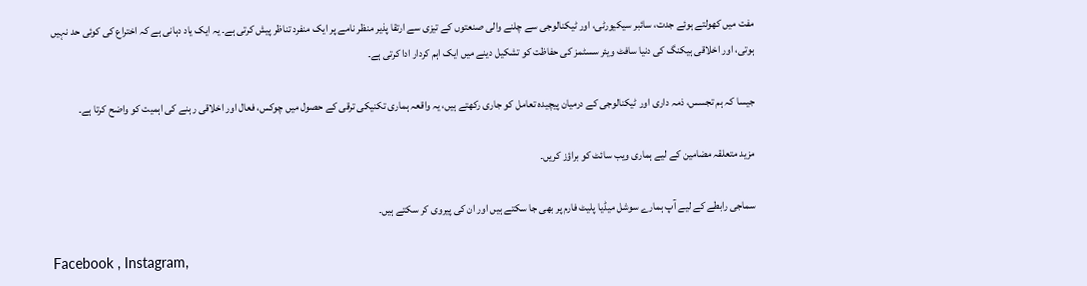مفت میں کھولتے ہوئے جدت، سائبر سیکیورٹی، اور ٹیکنالوجی سے چلنے والی صنعتوں کے تیزی سے ارتقا پذیر منظر نامے پر ایک منفرد تناظر پیش کرتی ہے۔ یہ ایک یاد دہانی ہے کہ اختراع کی کوئی حد نہیں ہوتی، اور اخلاقی ہیکنگ کی دنیا سافٹ ویئر سسٹمز کی حفاظت کو تشکیل دینے میں ایک اہم کردار ادا کرتی ہے۔

جیسا کہ ہم تجسس، ذمہ داری اور ٹیکنالوجی کے درمیان پیچیدہ تعامل کو جاری رکھتے ہیں، یہ واقعہ ہماری تکنیکی ترقی کے حصول میں چوکس، فعال اور اخلاقی رہنے کی اہمیت کو واضح کرتا ہے۔

مزید متعلقہ مضامین کے لیے ہماری ویب سائٹ کو براؤز کریں۔

سماجی رابطے کے لیے آپ ہمارے سوشل میڈیا پلیٹ فارم پر بھی جا سکتے ہیں اور ان کی پیروی کر سکتے ہیں۔

Facebook , Instagram,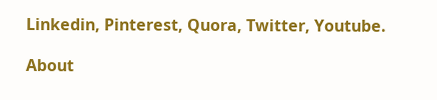Linkedin, Pinterest, Quora, Twitter, Youtube.

About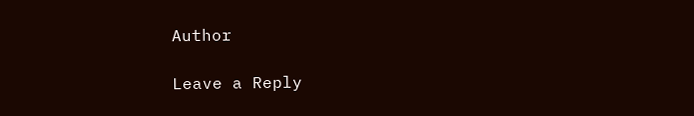Author

Leave a Reply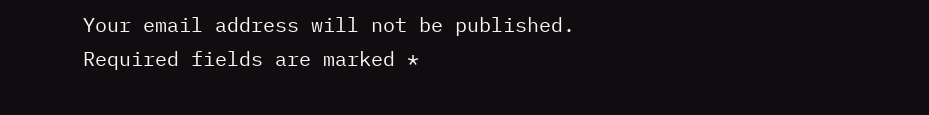Your email address will not be published. Required fields are marked *